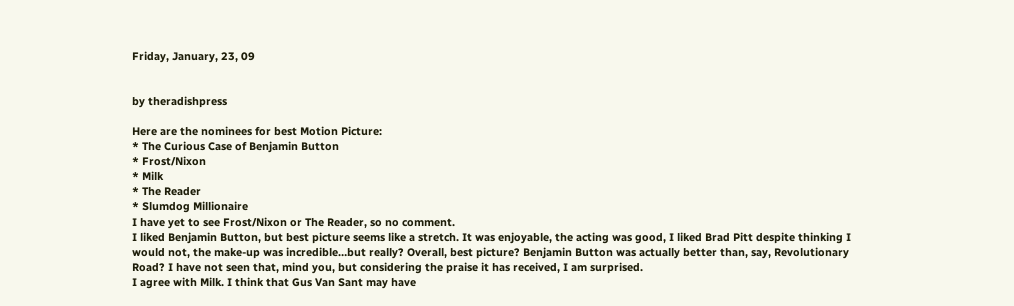Friday, January, 23, 09


by theradishpress

Here are the nominees for best Motion Picture:
* The Curious Case of Benjamin Button
* Frost/Nixon
* Milk
* The Reader
* Slumdog Millionaire
I have yet to see Frost/Nixon or The Reader, so no comment.
I liked Benjamin Button, but best picture seems like a stretch. It was enjoyable, the acting was good, I liked Brad Pitt despite thinking I would not, the make-up was incredible…but really? Overall, best picture? Benjamin Button was actually better than, say, Revolutionary Road? I have not seen that, mind you, but considering the praise it has received, I am surprised.
I agree with Milk. I think that Gus Van Sant may have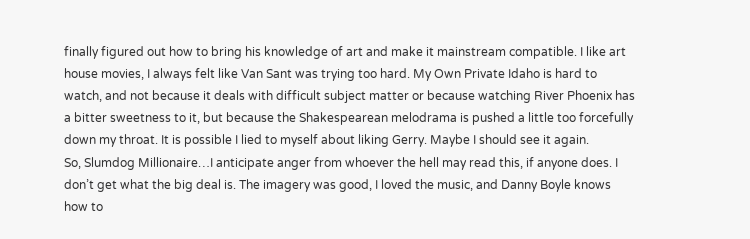finally figured out how to bring his knowledge of art and make it mainstream compatible. I like art house movies, I always felt like Van Sant was trying too hard. My Own Private Idaho is hard to watch, and not because it deals with difficult subject matter or because watching River Phoenix has a bitter sweetness to it, but because the Shakespearean melodrama is pushed a little too forcefully down my throat. It is possible I lied to myself about liking Gerry. Maybe I should see it again.
So, Slumdog Millionaire…I anticipate anger from whoever the hell may read this, if anyone does. I don’t get what the big deal is. The imagery was good, I loved the music, and Danny Boyle knows how to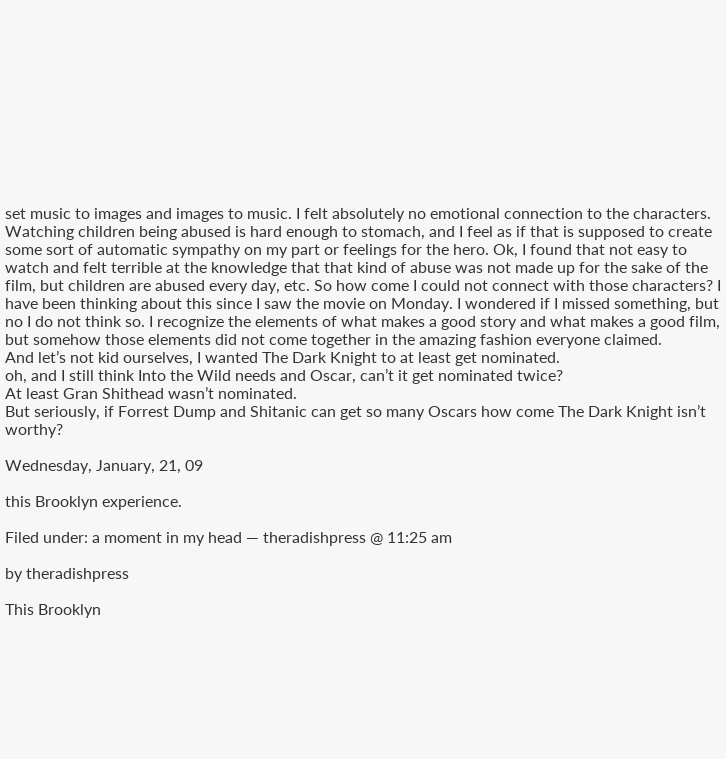set music to images and images to music. I felt absolutely no emotional connection to the characters. Watching children being abused is hard enough to stomach, and I feel as if that is supposed to create some sort of automatic sympathy on my part or feelings for the hero. Ok, I found that not easy to watch and felt terrible at the knowledge that that kind of abuse was not made up for the sake of the film, but children are abused every day, etc. So how come I could not connect with those characters? I have been thinking about this since I saw the movie on Monday. I wondered if I missed something, but no I do not think so. I recognize the elements of what makes a good story and what makes a good film, but somehow those elements did not come together in the amazing fashion everyone claimed.
And let’s not kid ourselves, I wanted The Dark Knight to at least get nominated.
oh, and I still think Into the Wild needs and Oscar, can’t it get nominated twice?
At least Gran Shithead wasn’t nominated.
But seriously, if Forrest Dump and Shitanic can get so many Oscars how come The Dark Knight isn’t worthy?

Wednesday, January, 21, 09

this Brooklyn experience.

Filed under: a moment in my head — theradishpress @ 11:25 am

by theradishpress

This Brooklyn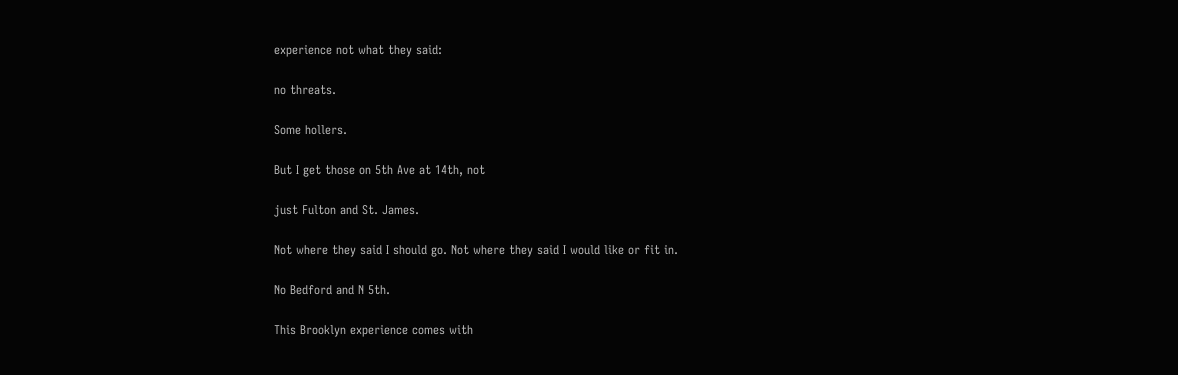experience not what they said:

no threats.

Some hollers.

But I get those on 5th Ave at 14th, not

just Fulton and St. James.

Not where they said I should go. Not where they said I would like or fit in.

No Bedford and N 5th.

This Brooklyn experience comes with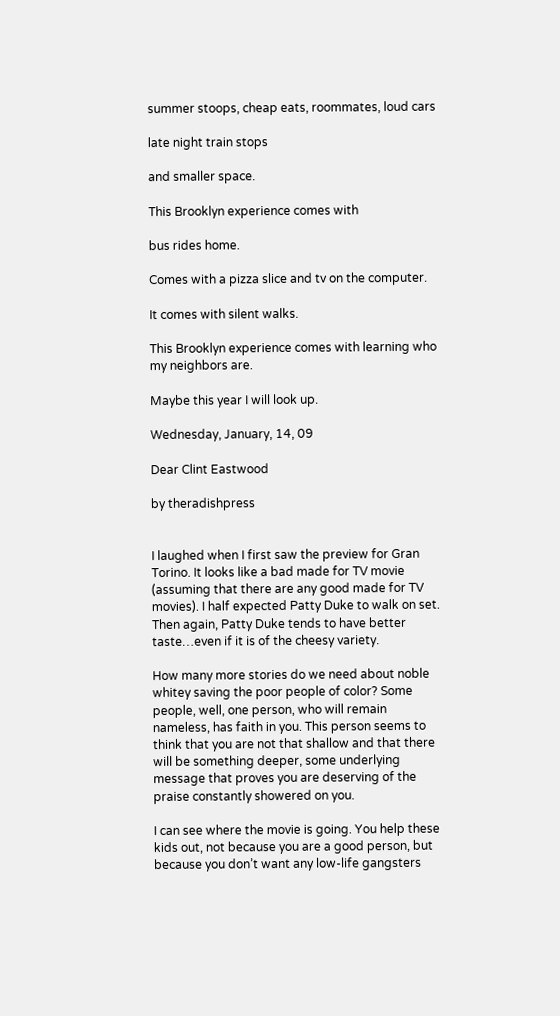summer stoops, cheap eats, roommates, loud cars

late night train stops

and smaller space.

This Brooklyn experience comes with

bus rides home.

Comes with a pizza slice and tv on the computer.

It comes with silent walks.

This Brooklyn experience comes with learning who my neighbors are.

Maybe this year I will look up.

Wednesday, January, 14, 09

Dear Clint Eastwood

by theradishpress


I laughed when I first saw the preview for Gran Torino. It looks like a bad made for TV movie (assuming that there are any good made for TV movies). I half expected Patty Duke to walk on set. Then again, Patty Duke tends to have better taste…even if it is of the cheesy variety.

How many more stories do we need about noble whitey saving the poor people of color? Some people, well, one person, who will remain nameless, has faith in you. This person seems to think that you are not that shallow and that there will be something deeper, some underlying message that proves you are deserving of the praise constantly showered on you.

I can see where the movie is going. You help these kids out, not because you are a good person, but because you don’t want any low-life gangsters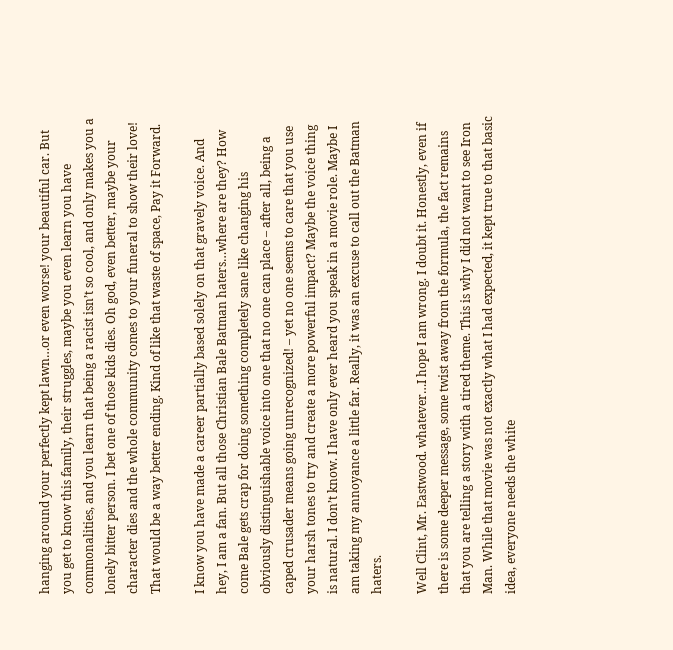hanging around your perfectly kept lawn…or even worse! your beautiful car. But you get to know this family, their struggles, maybe you even learn you have commonalities, and you learn that being a racist isn’t so cool, and only makes you a lonely bitter person. I bet one of those kids dies. Oh god, even better, maybe your character dies and the whole community comes to your funeral to show their love! That would be a way better ending. Kind of like that waste of space, Pay it Forward.

I know you have made a career partially based solely on that gravely voice. And hey, I am a fan. But all those Christian Bale Batman haters…where are they? How come Bale gets crap for doing something completely sane like changing his obviously distinguishable voice into one that no one can place – after all, being a caped crusader means going unrecognized! – yet no one seems to care that you use your harsh tones to try and create a more powerful impact? Maybe the voice thing is natural. I don’t know. I have only ever heard you speak in a movie role. Maybe I am taking my annoyance a little far. Really, it was an excuse to call out the Batman haters.

Well Clint, Mr. Eastwood. whatever…I hope I am wrong. I doubt it. Honestly, even if there is some deeper message, some twist away from the formula, the fact remains that you are telling a story with a tired theme. This is why I did not want to see Iron Man. While that movie was not exactly what I had expected, it kept true to that basic idea, everyone needs the white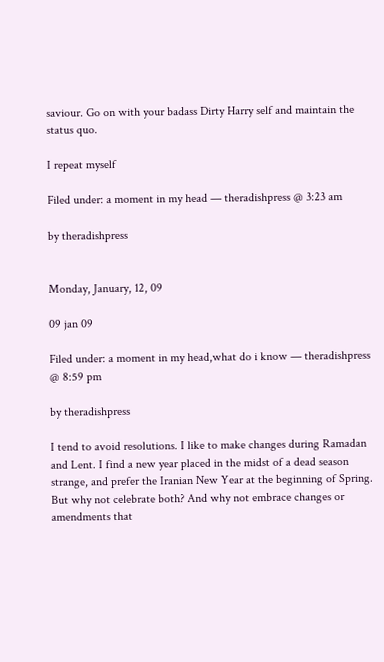saviour. Go on with your badass Dirty Harry self and maintain the status quo.

I repeat myself

Filed under: a moment in my head — theradishpress @ 3:23 am

by theradishpress


Monday, January, 12, 09

09 jan 09

Filed under: a moment in my head,what do i know — theradishpress @ 8:59 pm

by theradishpress

I tend to avoid resolutions. I like to make changes during Ramadan and Lent. I find a new year placed in the midst of a dead season strange, and prefer the Iranian New Year at the beginning of Spring. But why not celebrate both? And why not embrace changes or amendments that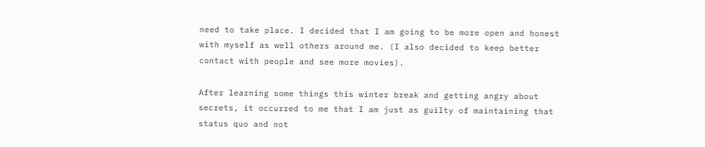need to take place. I decided that I am going to be more open and honest with myself as well others around me. (I also decided to keep better contact with people and see more movies).

After learning some things this winter break and getting angry about secrets, it occurred to me that I am just as guilty of maintaining that status quo and not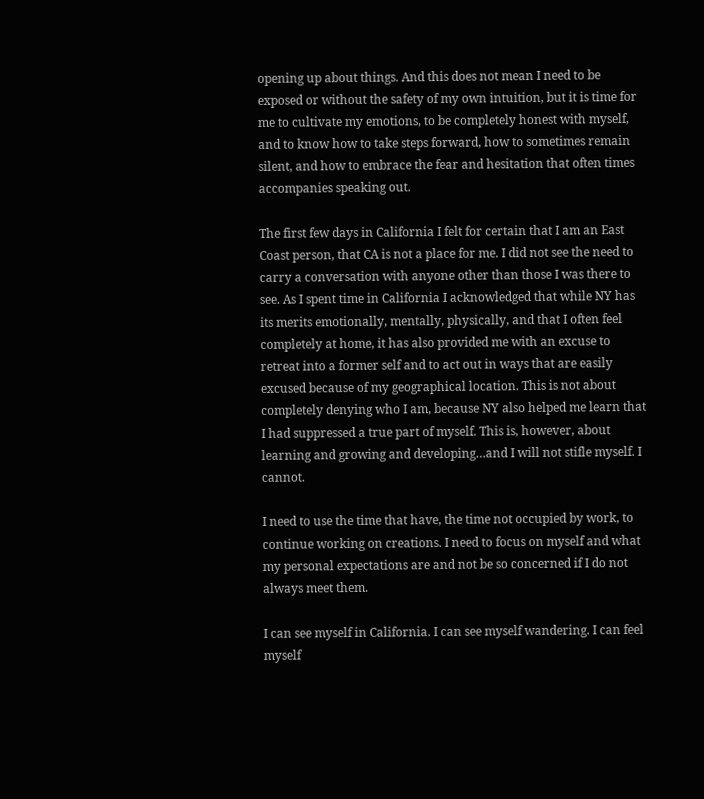opening up about things. And this does not mean I need to be exposed or without the safety of my own intuition, but it is time for me to cultivate my emotions, to be completely honest with myself, and to know how to take steps forward, how to sometimes remain silent, and how to embrace the fear and hesitation that often times accompanies speaking out.

The first few days in California I felt for certain that I am an East Coast person, that CA is not a place for me. I did not see the need to carry a conversation with anyone other than those I was there to see. As I spent time in California I acknowledged that while NY has its merits emotionally, mentally, physically, and that I often feel completely at home, it has also provided me with an excuse to retreat into a former self and to act out in ways that are easily excused because of my geographical location. This is not about completely denying who I am, because NY also helped me learn that I had suppressed a true part of myself. This is, however, about learning and growing and developing…and I will not stifle myself. I cannot.

I need to use the time that have, the time not occupied by work, to continue working on creations. I need to focus on myself and what my personal expectations are and not be so concerned if I do not always meet them.

I can see myself in California. I can see myself wandering. I can feel myself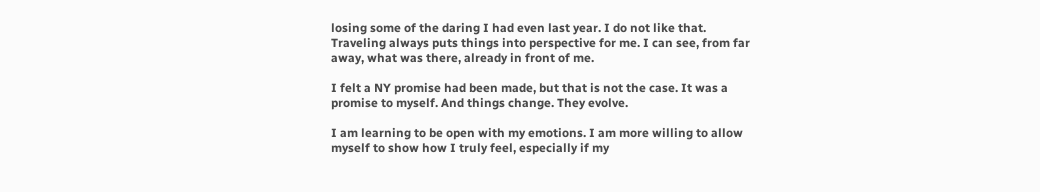losing some of the daring I had even last year. I do not like that. Traveling always puts things into perspective for me. I can see, from far away, what was there, already in front of me.

I felt a NY promise had been made, but that is not the case. It was a promise to myself. And things change. They evolve.

I am learning to be open with my emotions. I am more willing to allow myself to show how I truly feel, especially if my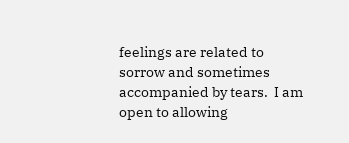feelings are related to sorrow and sometimes accompanied by tears.  I am open to allowing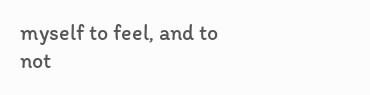myself to feel, and to not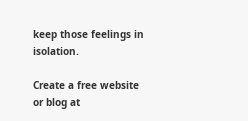keep those feelings in isolation.

Create a free website or blog at